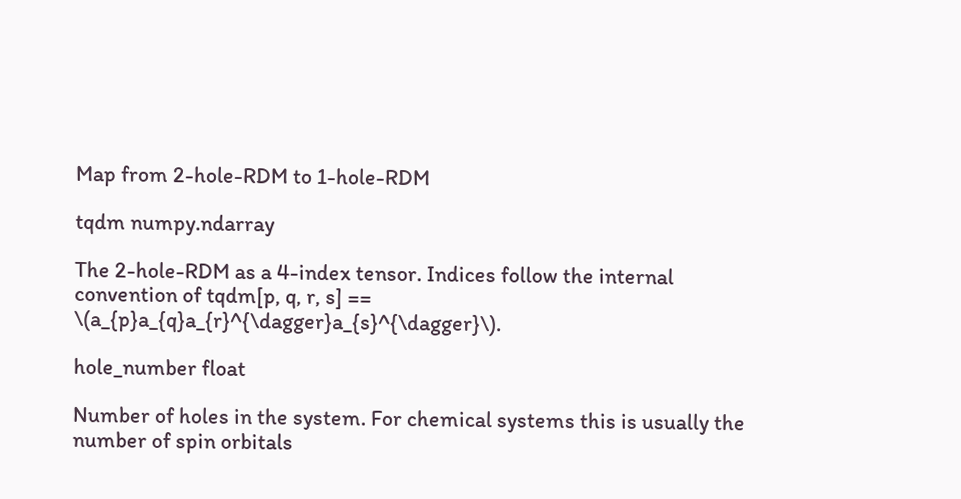Map from 2-hole-RDM to 1-hole-RDM

tqdm numpy.ndarray

The 2-hole-RDM as a 4-index tensor. Indices follow the internal convention of tqdm[p, q, r, s] == \(a_{p}a_{q}a_{r}^{\dagger}a_{s}^{\dagger}\).

hole_number float

Number of holes in the system. For chemical systems this is usually the number of spin orbitals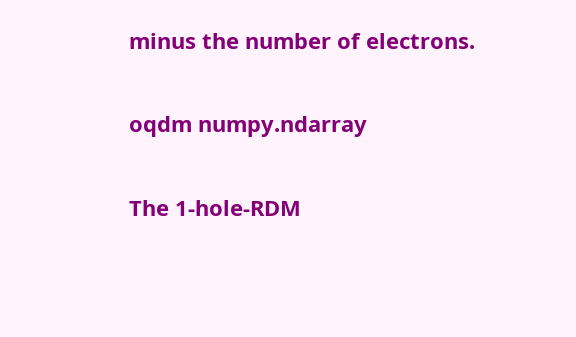minus the number of electrons.

oqdm numpy.ndarray

The 1-hole-RDM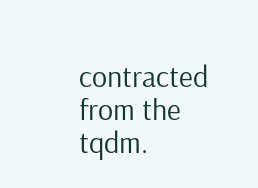contracted from the tqdm.